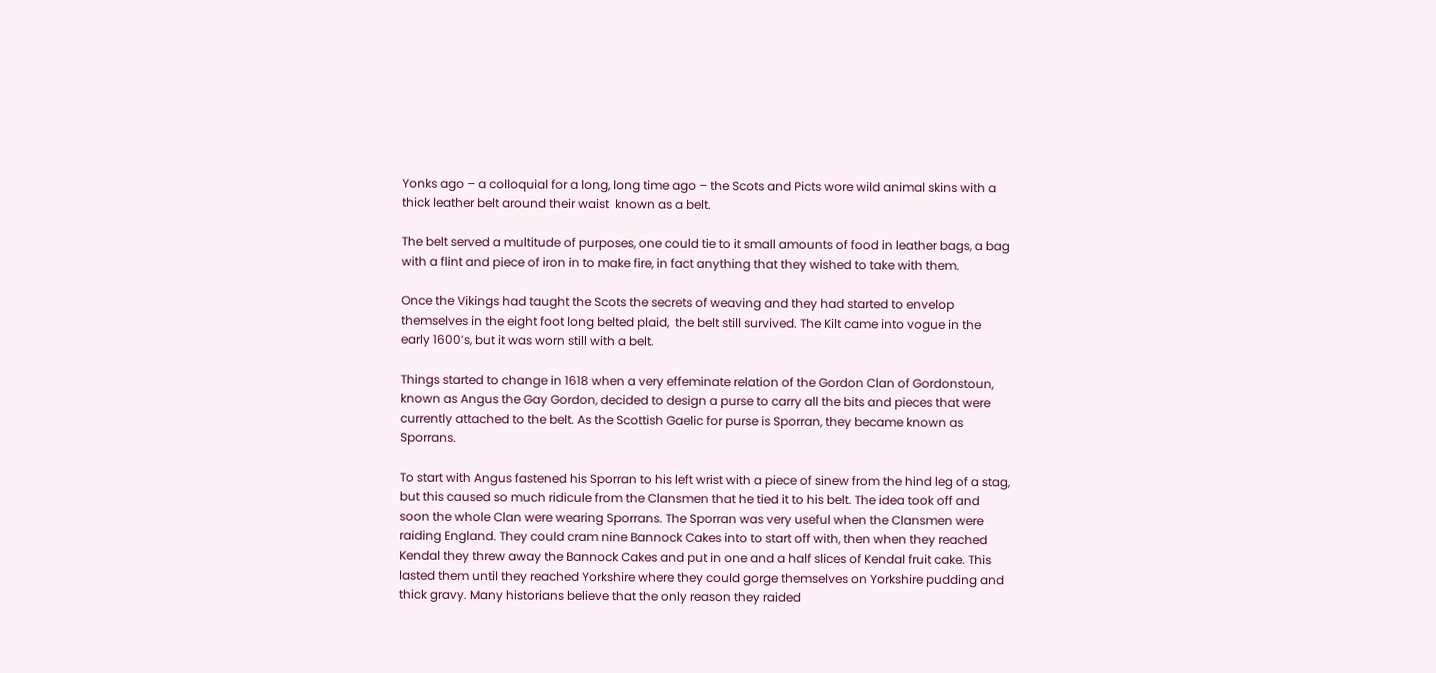Yonks ago – a colloquial for a long, long time ago – the Scots and Picts wore wild animal skins with a thick leather belt around their waist  known as a belt.

The belt served a multitude of purposes, one could tie to it small amounts of food in leather bags, a bag with a flint and piece of iron in to make fire, in fact anything that they wished to take with them.

Once the Vikings had taught the Scots the secrets of weaving and they had started to envelop themselves in the eight foot long belted plaid,  the belt still survived. The Kilt came into vogue in the early 1600’s, but it was worn still with a belt.

Things started to change in 1618 when a very effeminate relation of the Gordon Clan of Gordonstoun, known as Angus the Gay Gordon, decided to design a purse to carry all the bits and pieces that were currently attached to the belt. As the Scottish Gaelic for purse is Sporran, they became known as Sporrans.

To start with Angus fastened his Sporran to his left wrist with a piece of sinew from the hind leg of a stag, but this caused so much ridicule from the Clansmen that he tied it to his belt. The idea took off and soon the whole Clan were wearing Sporrans. The Sporran was very useful when the Clansmen were raiding England. They could cram nine Bannock Cakes into to start off with, then when they reached Kendal they threw away the Bannock Cakes and put in one and a half slices of Kendal fruit cake. This lasted them until they reached Yorkshire where they could gorge themselves on Yorkshire pudding and thick gravy. Many historians believe that the only reason they raided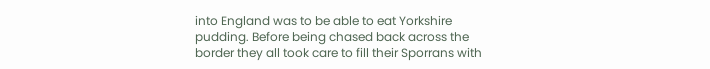into England was to be able to eat Yorkshire pudding. Before being chased back across the border they all took care to fill their Sporrans with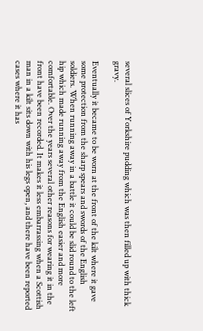several slices of Yorkshire pudding which was then filled up with thick gravy.

Eventually it became to be worn at the front of the kilt where it gave some protection from the sharp spears and swords of the English soldiers. When running away in a battle it could be slid round to the left hip which made running away from the English easier and more comfortable. Over the years several other reasons for wearing it in the front have been recorded. It makes it less embarrassing when a Scottish man in a kilt sits down with his legs open, and there have been reported cases where it has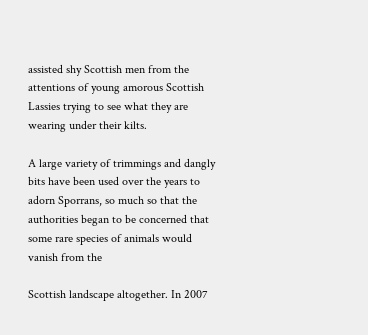assisted shy Scottish men from the attentions of young amorous Scottish Lassies trying to see what they are wearing under their kilts.

A large variety of trimmings and dangly bits have been used over the years to adorn Sporrans, so much so that the authorities began to be concerned that some rare species of animals would vanish from the

Scottish landscape altogether. In 2007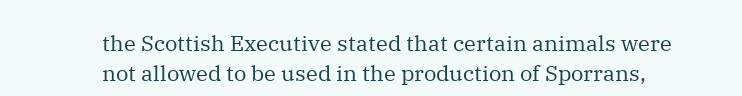the Scottish Executive stated that certain animals were not allowed to be used in the production of Sporrans,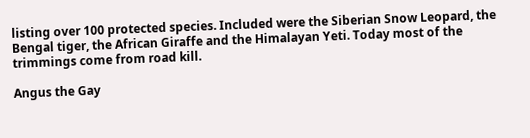listing over 100 protected species. Included were the Siberian Snow Leopard, the Bengal tiger, the African Giraffe and the Himalayan Yeti. Today most of the trimmings come from road kill.

Angus the Gay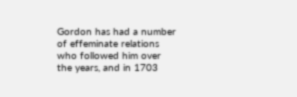Gordon has had a number of effeminate relations who followed him over the years, and in 1703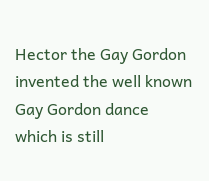Hector the Gay Gordon invented the well known Gay Gordon dance which is still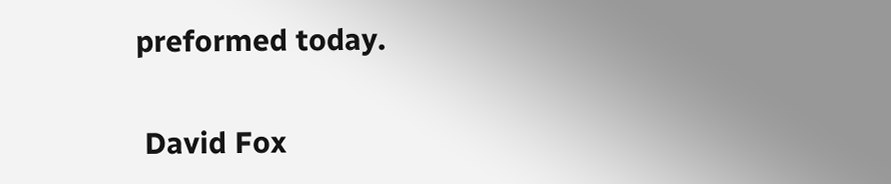preformed today.

 David Fox